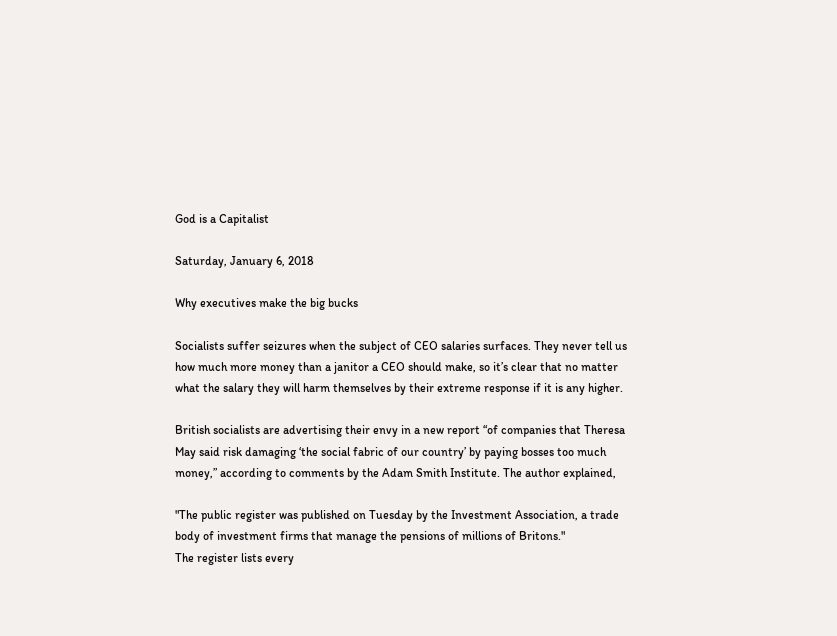God is a Capitalist

Saturday, January 6, 2018

Why executives make the big bucks

Socialists suffer seizures when the subject of CEO salaries surfaces. They never tell us how much more money than a janitor a CEO should make, so it’s clear that no matter what the salary they will harm themselves by their extreme response if it is any higher.

British socialists are advertising their envy in a new report “of companies that Theresa May said risk damaging ‘the social fabric of our country’ by paying bosses too much money,” according to comments by the Adam Smith Institute. The author explained,

"The public register was published on Tuesday by the Investment Association, a trade body of investment firms that manage the pensions of millions of Britons."
The register lists every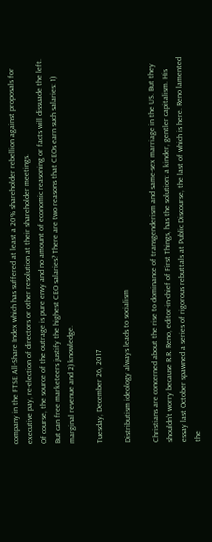company in the FTSE All-Share Index which has suffered at least a 20% shareholder rebellion against proposals for executive pay, re-election of directors or other resolution at their shareholder meetings.
Of course, the source of the outrage is pure envy and no amount of economic reasoning or facts will dissuade the left. But can free marketeers justify the highest CEO salaries? There are two reasons that CEOs earn such salaries: 1) marginal revenue and 2) knowledge.

Tuesday, December 26, 2017

Distributism ideology always leads to socialism

Christians are concerned about the rise to dominance of transgenderism and same-sex marriage in the US. But they shouldn’t worry because R.R. Reno, editor-in-chief of First Things, has the solution: a kinder, gentler capitalism. His essay last October spawned a series of rigorous rebuttals at Public Discourse, the last of which is here. Reno lamented the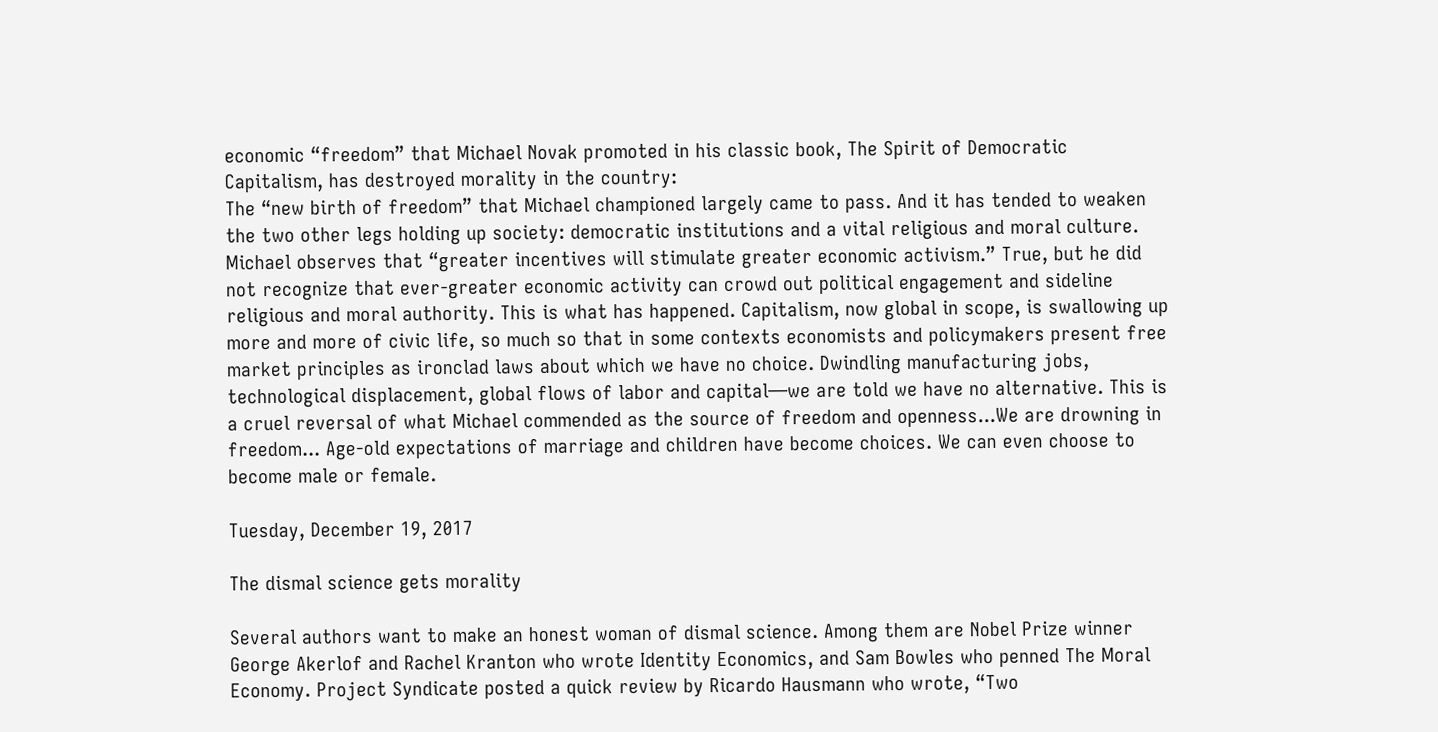economic “freedom” that Michael Novak promoted in his classic book, The Spirit of Democratic Capitalism, has destroyed morality in the country:
The “new birth of freedom” that Michael championed largely came to pass. And it has tended to weaken the two other legs holding up society: democratic institutions and a vital religious and moral culture. Michael observes that “greater incentives will stimulate greater economic activism.” True, but he did not recognize that ever-greater economic activity can crowd out political engagement and sideline religious and moral authority. This is what has happened. Capitalism, now global in scope, is swallowing up more and more of civic life, so much so that in some contexts economists and policymakers present free market principles as ironclad laws about which we have no choice. Dwindling manufacturing jobs, technological displacement, global flows of labor and capital—we are told we have no alternative. This is a cruel reversal of what Michael commended as the source of freedom and openness...We are drowning in freedom... Age-old expectations of marriage and children have become choices. We can even choose to become male or female.

Tuesday, December 19, 2017

The dismal science gets morality

Several authors want to make an honest woman of dismal science. Among them are Nobel Prize winner George Akerlof and Rachel Kranton who wrote Identity Economics, and Sam Bowles who penned The Moral Economy. Project Syndicate posted a quick review by Ricardo Hausmann who wrote, “Two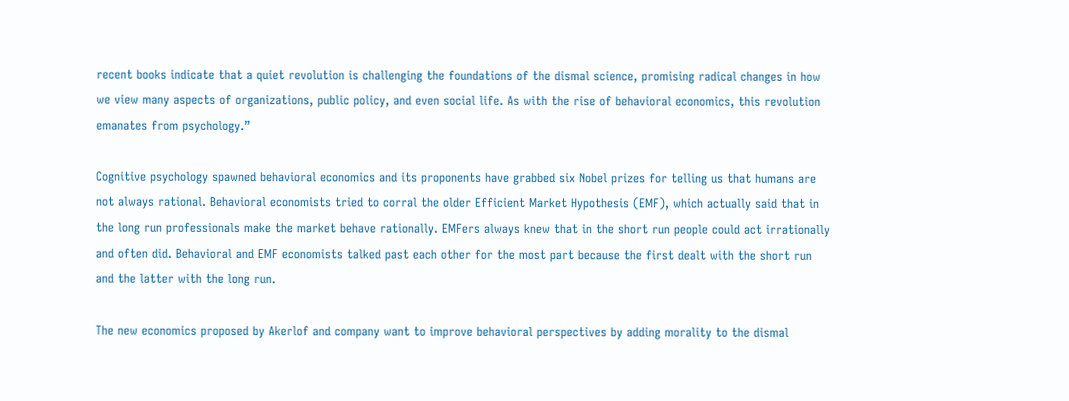recent books indicate that a quiet revolution is challenging the foundations of the dismal science, promising radical changes in how we view many aspects of organizations, public policy, and even social life. As with the rise of behavioral economics, this revolution emanates from psychology.”

Cognitive psychology spawned behavioral economics and its proponents have grabbed six Nobel prizes for telling us that humans are not always rational. Behavioral economists tried to corral the older Efficient Market Hypothesis (EMF), which actually said that in the long run professionals make the market behave rationally. EMFers always knew that in the short run people could act irrationally and often did. Behavioral and EMF economists talked past each other for the most part because the first dealt with the short run and the latter with the long run.

The new economics proposed by Akerlof and company want to improve behavioral perspectives by adding morality to the dismal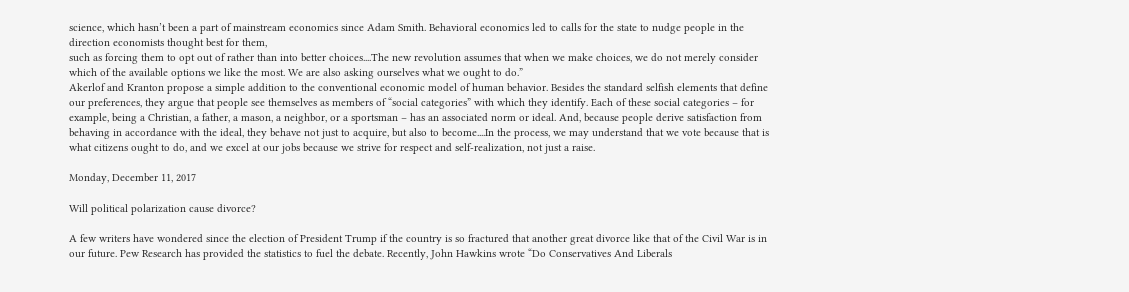science, which hasn’t been a part of mainstream economics since Adam Smith. Behavioral economics led to calls for the state to nudge people in the direction economists thought best for them,
such as forcing them to opt out of rather than into better choices....The new revolution assumes that when we make choices, we do not merely consider which of the available options we like the most. We are also asking ourselves what we ought to do.”
Akerlof and Kranton propose a simple addition to the conventional economic model of human behavior. Besides the standard selfish elements that define our preferences, they argue that people see themselves as members of “social categories” with which they identify. Each of these social categories – for example, being a Christian, a father, a mason, a neighbor, or a sportsman – has an associated norm or ideal. And, because people derive satisfaction from behaving in accordance with the ideal, they behave not just to acquire, but also to become....In the process, we may understand that we vote because that is what citizens ought to do, and we excel at our jobs because we strive for respect and self-realization, not just a raise.

Monday, December 11, 2017

Will political polarization cause divorce?

A few writers have wondered since the election of President Trump if the country is so fractured that another great divorce like that of the Civil War is in our future. Pew Research has provided the statistics to fuel the debate. Recently, John Hawkins wrote “Do Conservatives And Liberals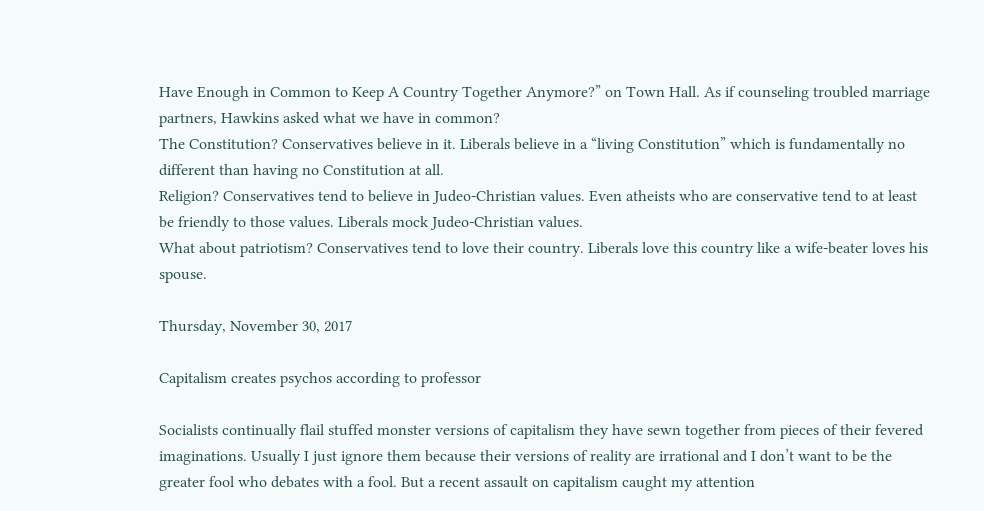Have Enough in Common to Keep A Country Together Anymore?” on Town Hall. As if counseling troubled marriage partners, Hawkins asked what we have in common?
The Constitution? Conservatives believe in it. Liberals believe in a “living Constitution” which is fundamentally no different than having no Constitution at all.
Religion? Conservatives tend to believe in Judeo-Christian values. Even atheists who are conservative tend to at least be friendly to those values. Liberals mock Judeo-Christian values.
What about patriotism? Conservatives tend to love their country. Liberals love this country like a wife-beater loves his spouse.

Thursday, November 30, 2017

Capitalism creates psychos according to professor

Socialists continually flail stuffed monster versions of capitalism they have sewn together from pieces of their fevered imaginations. Usually I just ignore them because their versions of reality are irrational and I don’t want to be the greater fool who debates with a fool. But a recent assault on capitalism caught my attention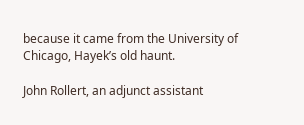because it came from the University of Chicago, Hayek’s old haunt.

John Rollert, an adjunct assistant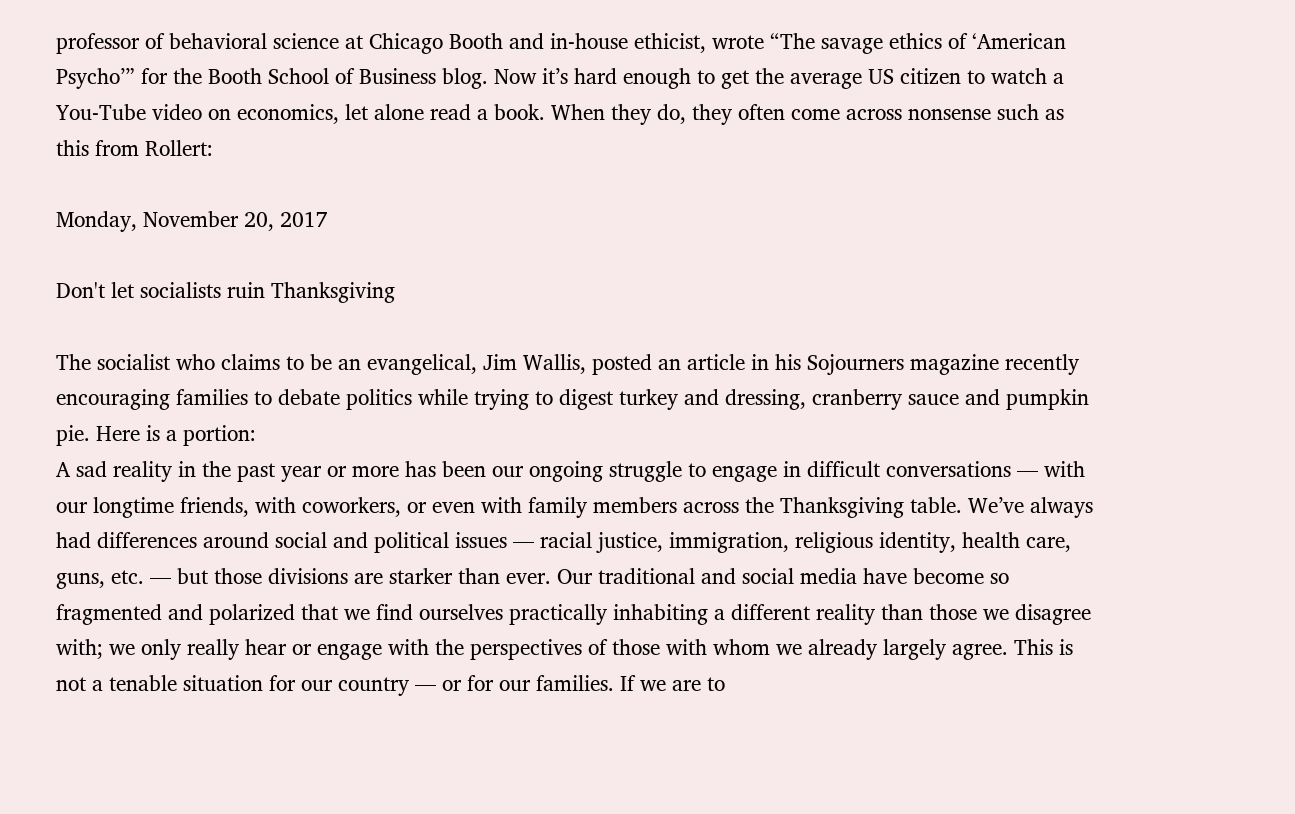professor of behavioral science at Chicago Booth and in-house ethicist, wrote “The savage ethics of ‘American Psycho’” for the Booth School of Business blog. Now it’s hard enough to get the average US citizen to watch a You-Tube video on economics, let alone read a book. When they do, they often come across nonsense such as this from Rollert:

Monday, November 20, 2017

Don't let socialists ruin Thanksgiving

The socialist who claims to be an evangelical, Jim Wallis, posted an article in his Sojourners magazine recently encouraging families to debate politics while trying to digest turkey and dressing, cranberry sauce and pumpkin pie. Here is a portion:
A sad reality in the past year or more has been our ongoing struggle to engage in difficult conversations — with our longtime friends, with coworkers, or even with family members across the Thanksgiving table. We’ve always had differences around social and political issues — racial justice, immigration, religious identity, health care, guns, etc. — but those divisions are starker than ever. Our traditional and social media have become so fragmented and polarized that we find ourselves practically inhabiting a different reality than those we disagree with; we only really hear or engage with the perspectives of those with whom we already largely agree. This is not a tenable situation for our country — or for our families. If we are to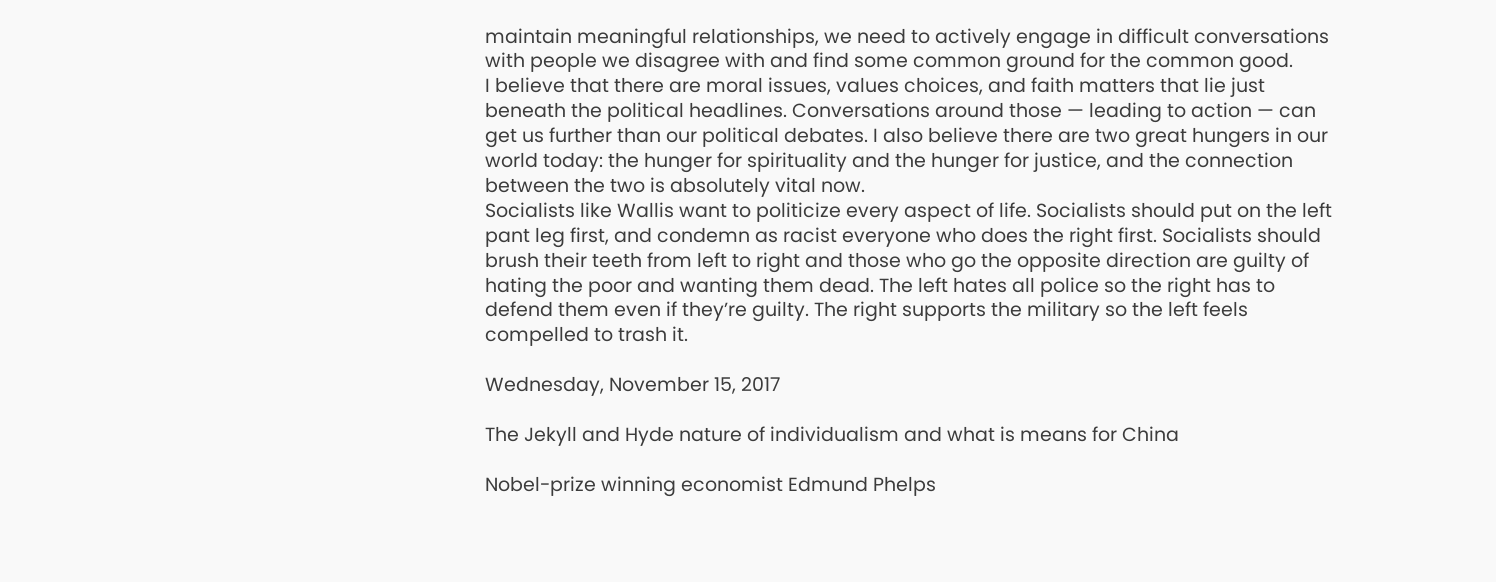maintain meaningful relationships, we need to actively engage in difficult conversations with people we disagree with and find some common ground for the common good.
I believe that there are moral issues, values choices, and faith matters that lie just beneath the political headlines. Conversations around those — leading to action — can get us further than our political debates. I also believe there are two great hungers in our world today: the hunger for spirituality and the hunger for justice, and the connection between the two is absolutely vital now.
Socialists like Wallis want to politicize every aspect of life. Socialists should put on the left pant leg first, and condemn as racist everyone who does the right first. Socialists should brush their teeth from left to right and those who go the opposite direction are guilty of hating the poor and wanting them dead. The left hates all police so the right has to defend them even if they’re guilty. The right supports the military so the left feels compelled to trash it.

Wednesday, November 15, 2017

The Jekyll and Hyde nature of individualism and what is means for China

Nobel-prize winning economist Edmund Phelps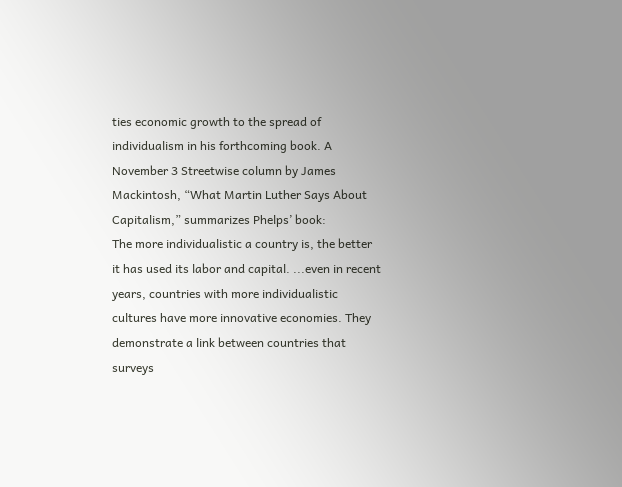ties economic growth to the spread of individualism in his forthcoming book. A November 3 Streetwise column by James Mackintosh, “What Martin Luther Says About Capitalism,” summarizes Phelps’ book:
The more individualistic a country is, the better it has used its labor and capital. ...even in recent years, countries with more individualistic cultures have more innovative economies. They demonstrate a link between countries that surveys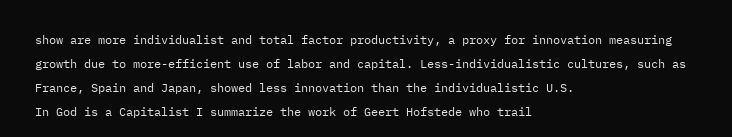show are more individualist and total factor productivity, a proxy for innovation measuring growth due to more-efficient use of labor and capital. Less-individualistic cultures, such as France, Spain and Japan, showed less innovation than the individualistic U.S.
In God is a Capitalist I summarize the work of Geert Hofstede who trail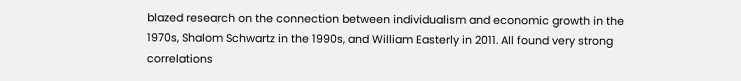blazed research on the connection between individualism and economic growth in the 1970s, Shalom Schwartz in the 1990s, and William Easterly in 2011. All found very strong correlations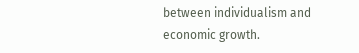between individualism and economic growth.